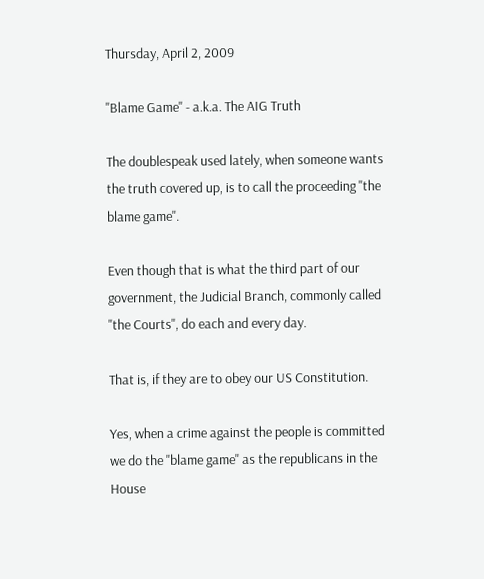Thursday, April 2, 2009

"Blame Game" - a.k.a. The AIG Truth

The doublespeak used lately, when someone wants the truth covered up, is to call the proceeding "the blame game".

Even though that is what the third part of our government, the Judicial Branch, commonly called "the Courts", do each and every day.

That is, if they are to obey our US Constitution.

Yes, when a crime against the people is committed we do the "blame game" as the republicans in the House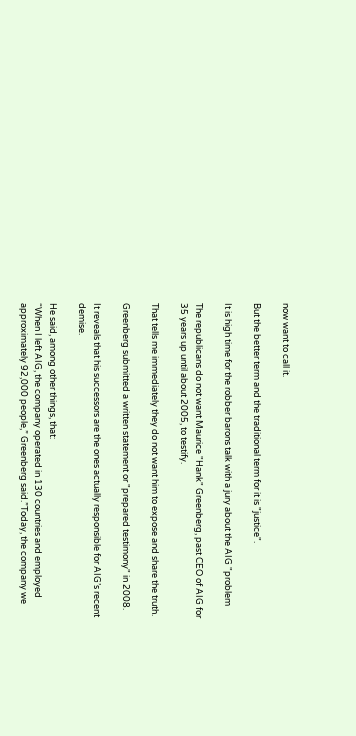now want to call it.

But the better term and the traditional term for it is "justice".

It is high time for the robber barons talk with a jury about the AIG "problem

The republicans do not want Maurice "Hank" Greenberg, past CEO of AIG for 35 years up until about 2005, to testify.

That tells me immediately they do not want him to expose and share the truth.

Greenberg submitted a written statement or "prepared testimony" in 2008.

It reveals that his successors are the ones actually responsible for AIG’s recent demise.

He said, among other things, that:
“When I left AIG, the company operated in 130 countries and employed approximately 92,000 people,” Greenberg said.”Today, the company we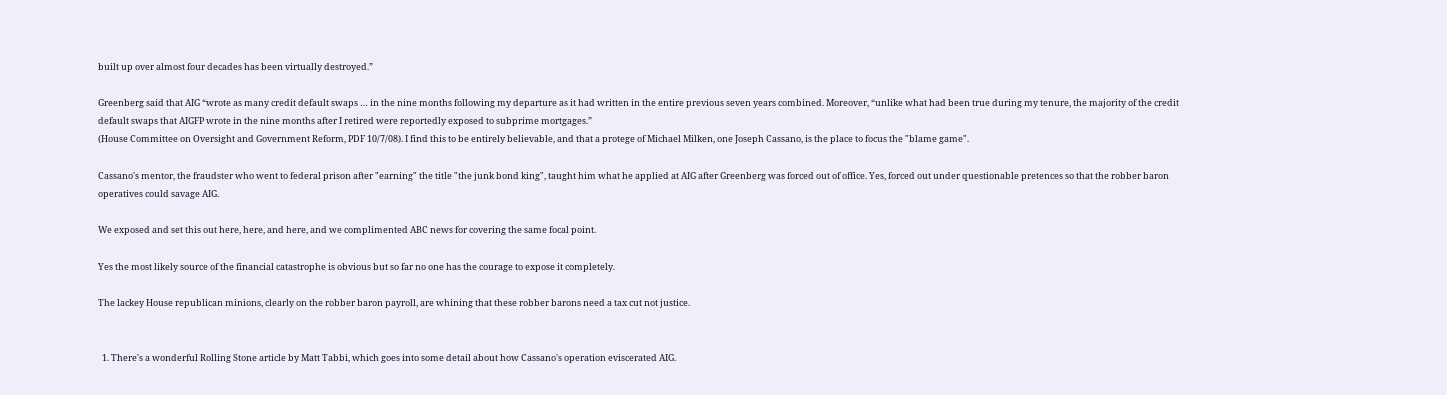built up over almost four decades has been virtually destroyed.”

Greenberg said that AIG “wrote as many credit default swaps … in the nine months following my departure as it had written in the entire previous seven years combined. Moreover, “unlike what had been true during my tenure, the majority of the credit default swaps that AIGFP wrote in the nine months after I retired were reportedly exposed to subprime mortgages.”
(House Committee on Oversight and Government Reform, PDF 10/7/08). I find this to be entirely believable, and that a protege of Michael Milken, one Joseph Cassano, is the place to focus the "blame game".

Cassano's mentor, the fraudster who went to federal prison after "earning" the title "the junk bond king", taught him what he applied at AIG after Greenberg was forced out of office. Yes, forced out under questionable pretences so that the robber baron operatives could savage AIG.

We exposed and set this out here, here, and here, and we complimented ABC news for covering the same focal point.

Yes the most likely source of the financial catastrophe is obvious but so far no one has the courage to expose it completely.

The lackey House republican minions, clearly on the robber baron payroll, are whining that these robber barons need a tax cut not justice.


  1. There's a wonderful Rolling Stone article by Matt Tabbi, which goes into some detail about how Cassano's operation eviscerated AIG.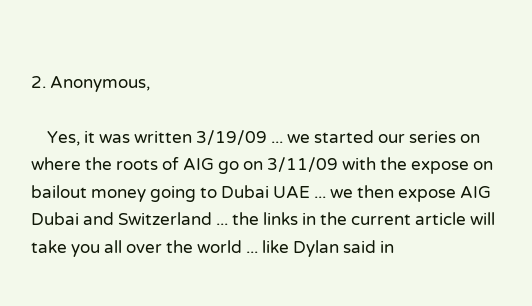2. Anonymous,

    Yes, it was written 3/19/09 ... we started our series on where the roots of AIG go on 3/11/09 with the expose on bailout money going to Dubai UAE ... we then expose AIG Dubai and Switzerland ... the links in the current article will take you all over the world ... like Dylan said in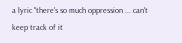a lyric "there's so much oppression ... can't keep track of it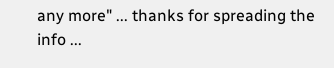any more" ... thanks for spreading the info ...